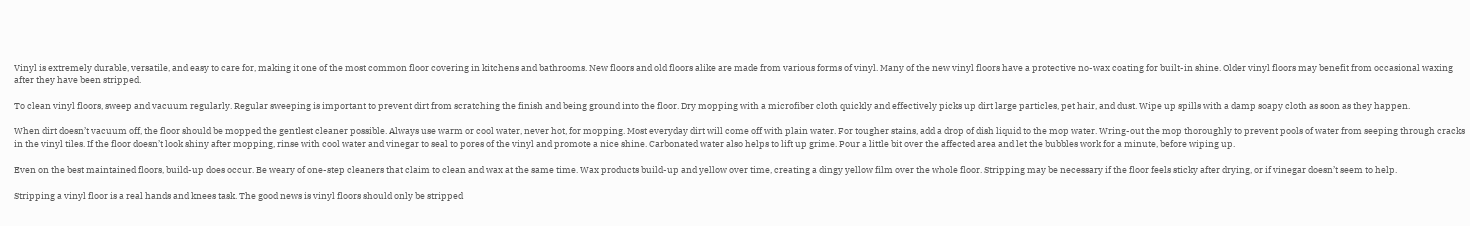Vinyl is extremely durable, versatile, and easy to care for, making it one of the most common floor covering in kitchens and bathrooms. New floors and old floors alike are made from various forms of vinyl. Many of the new vinyl floors have a protective no-wax coating for built-in shine. Older vinyl floors may benefit from occasional waxing after they have been stripped.

To clean vinyl floors, sweep and vacuum regularly. Regular sweeping is important to prevent dirt from scratching the finish and being ground into the floor. Dry mopping with a microfiber cloth quickly and effectively picks up dirt large particles, pet hair, and dust. Wipe up spills with a damp soapy cloth as soon as they happen.

When dirt doesn’t vacuum off, the floor should be mopped the gentlest cleaner possible. Always use warm or cool water, never hot, for mopping. Most everyday dirt will come off with plain water. For tougher stains, add a drop of dish liquid to the mop water. Wring-out the mop thoroughly to prevent pools of water from seeping through cracks in the vinyl tiles. If the floor doesn’t look shiny after mopping, rinse with cool water and vinegar to seal to pores of the vinyl and promote a nice shine. Carbonated water also helps to lift up grime. Pour a little bit over the affected area and let the bubbles work for a minute, before wiping up.

Even on the best maintained floors, build-up does occur. Be weary of one-step cleaners that claim to clean and wax at the same time. Wax products build-up and yellow over time, creating a dingy yellow film over the whole floor. Stripping may be necessary if the floor feels sticky after drying, or if vinegar doesn’t seem to help.

Stripping a vinyl floor is a real hands and knees task. The good news is vinyl floors should only be stripped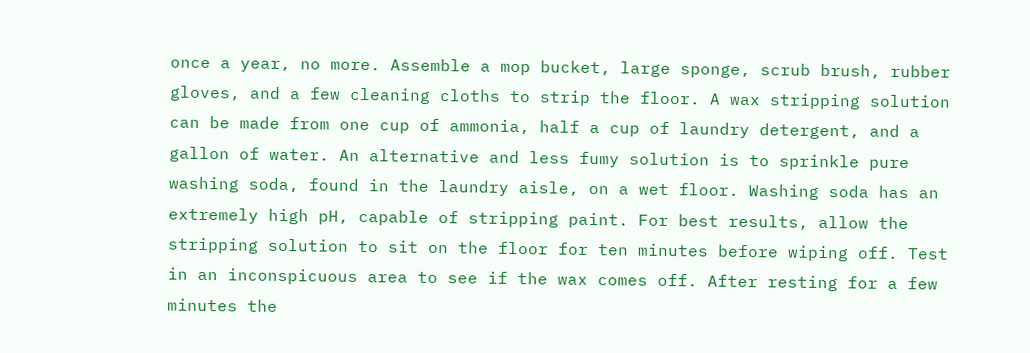once a year, no more. Assemble a mop bucket, large sponge, scrub brush, rubber gloves, and a few cleaning cloths to strip the floor. A wax stripping solution can be made from one cup of ammonia, half a cup of laundry detergent, and a gallon of water. An alternative and less fumy solution is to sprinkle pure washing soda, found in the laundry aisle, on a wet floor. Washing soda has an extremely high pH, capable of stripping paint. For best results, allow the stripping solution to sit on the floor for ten minutes before wiping off. Test in an inconspicuous area to see if the wax comes off. After resting for a few minutes the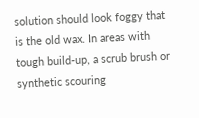solution should look foggy that is the old wax. In areas with tough build-up, a scrub brush or synthetic scouring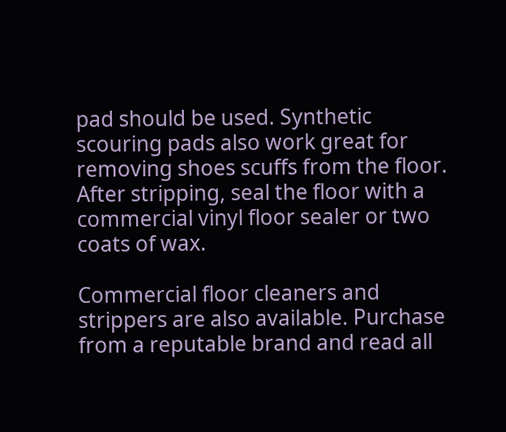pad should be used. Synthetic scouring pads also work great for removing shoes scuffs from the floor. After stripping, seal the floor with a commercial vinyl floor sealer or two coats of wax.

Commercial floor cleaners and strippers are also available. Purchase from a reputable brand and read all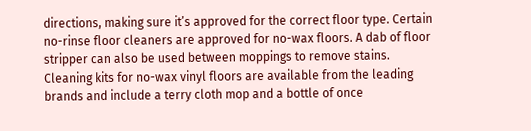directions, making sure it’s approved for the correct floor type. Certain no-rinse floor cleaners are approved for no-wax floors. A dab of floor stripper can also be used between moppings to remove stains. Cleaning kits for no-wax vinyl floors are available from the leading brands and include a terry cloth mop and a bottle of once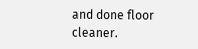and done floor cleaner.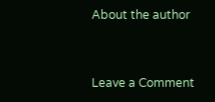About the author


Leave a Comment